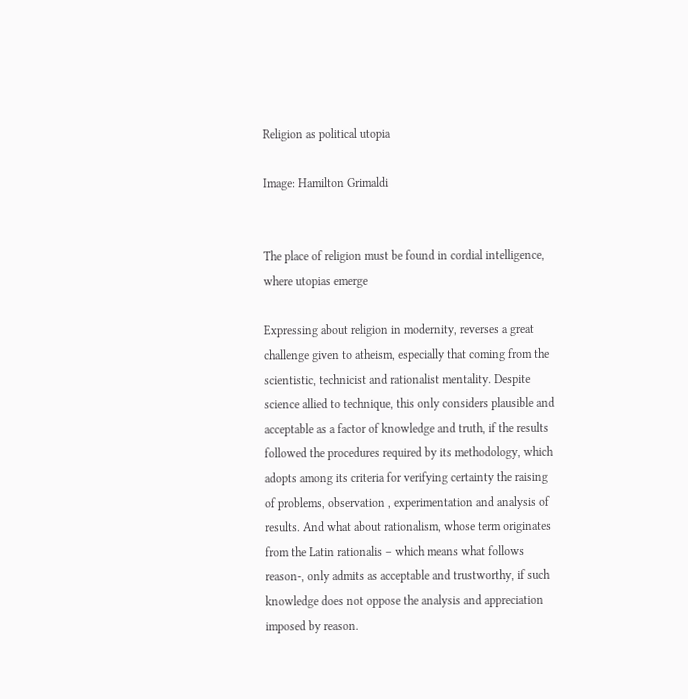Religion as political utopia

Image: Hamilton Grimaldi


The place of religion must be found in cordial intelligence, where utopias emerge

Expressing about religion in modernity, reverses a great challenge given to atheism, especially that coming from the scientistic, technicist and rationalist mentality. Despite science allied to technique, this only considers plausible and acceptable as a factor of knowledge and truth, if the results followed the procedures required by its methodology, which adopts among its criteria for verifying certainty the raising of problems, observation , experimentation and analysis of results. And what about rationalism, whose term originates from the Latin rationalis – which means what follows reason-, only admits as acceptable and trustworthy, if such knowledge does not oppose the analysis and appreciation imposed by reason.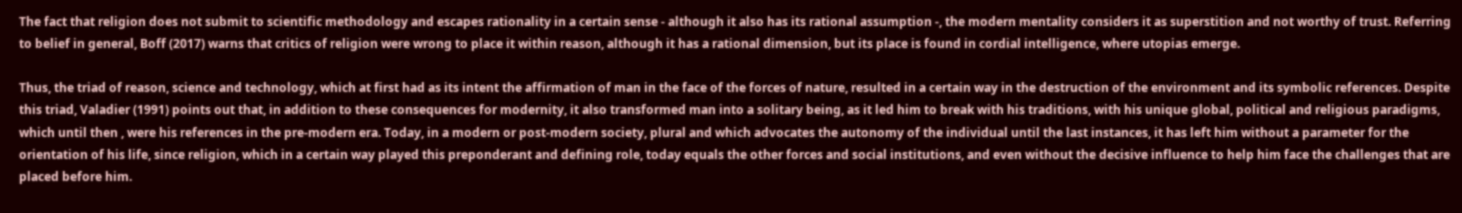The fact that religion does not submit to scientific methodology and escapes rationality in a certain sense - although it also has its rational assumption -, the modern mentality considers it as superstition and not worthy of trust. Referring to belief in general, Boff (2017) warns that critics of religion were wrong to place it within reason, although it has a rational dimension, but its place is found in cordial intelligence, where utopias emerge.

Thus, the triad of reason, science and technology, which at first had as its intent the affirmation of man in the face of the forces of nature, resulted in a certain way in the destruction of the environment and its symbolic references. Despite this triad, Valadier (1991) points out that, in addition to these consequences for modernity, it also transformed man into a solitary being, as it led him to break with his traditions, with his unique global, political and religious paradigms, which until then , were his references in the pre-modern era. Today, in a modern or post-modern society, plural and which advocates the autonomy of the individual until the last instances, it has left him without a parameter for the orientation of his life, since religion, which in a certain way played this preponderant and defining role, today equals the other forces and social institutions, and even without the decisive influence to help him face the challenges that are placed before him.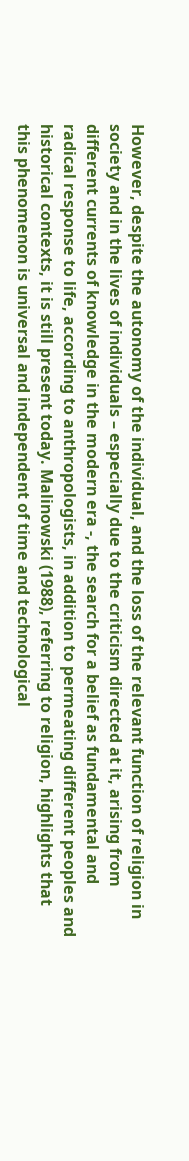However, despite the autonomy of the individual, and the loss of the relevant function of religion in society and in the lives of individuals – especially due to the criticism directed at it, arising from different currents of knowledge in the modern era -, the search for a belief as fundamental and radical response to life, according to anthropologists, in addition to permeating different peoples and historical contexts, it is still present today. Malinowski (1988), referring to religion, highlights that this phenomenon is universal and independent of time and technological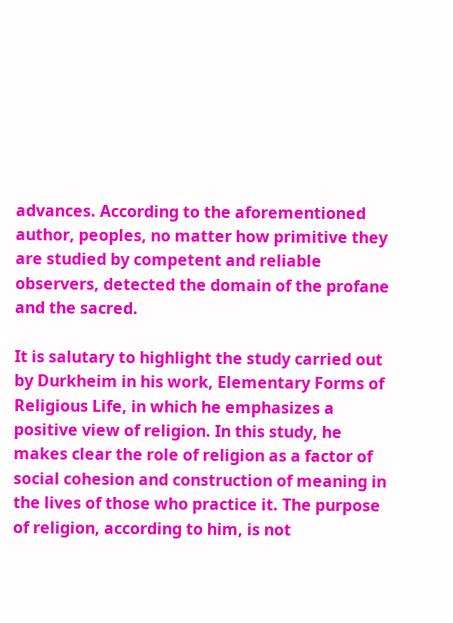advances. According to the aforementioned author, peoples, no matter how primitive they are studied by competent and reliable observers, detected the domain of the profane and the sacred.

It is salutary to highlight the study carried out by Durkheim in his work, Elementary Forms of Religious Life, in which he emphasizes a positive view of religion. In this study, he makes clear the role of religion as a factor of social cohesion and construction of meaning in the lives of those who practice it. The purpose of religion, according to him, is not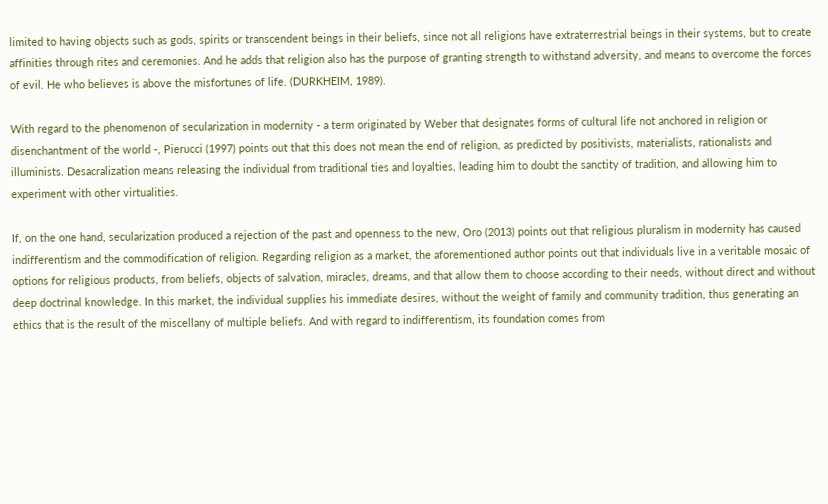limited to having objects such as gods, spirits or transcendent beings in their beliefs, since not all religions have extraterrestrial beings in their systems, but to create affinities through rites and ceremonies. And he adds that religion also has the purpose of granting strength to withstand adversity, and means to overcome the forces of evil. He who believes is above the misfortunes of life. (DURKHEIM, 1989).

With regard to the phenomenon of secularization in modernity - a term originated by Weber that designates forms of cultural life not anchored in religion or disenchantment of the world -, Pierucci (1997) points out that this does not mean the end of religion, as predicted by positivists, materialists, rationalists and illuminists. Desacralization means releasing the individual from traditional ties and loyalties, leading him to doubt the sanctity of tradition, and allowing him to experiment with other virtualities.

If, on the one hand, secularization produced a rejection of the past and openness to the new, Oro (2013) points out that religious pluralism in modernity has caused indifferentism and the commodification of religion. Regarding religion as a market, the aforementioned author points out that individuals live in a veritable mosaic of options for religious products, from beliefs, objects of salvation, miracles, dreams, and that allow them to choose according to their needs, without direct and without deep doctrinal knowledge. In this market, the individual supplies his immediate desires, without the weight of family and community tradition, thus generating an ethics that is the result of the miscellany of multiple beliefs. And with regard to indifferentism, its foundation comes from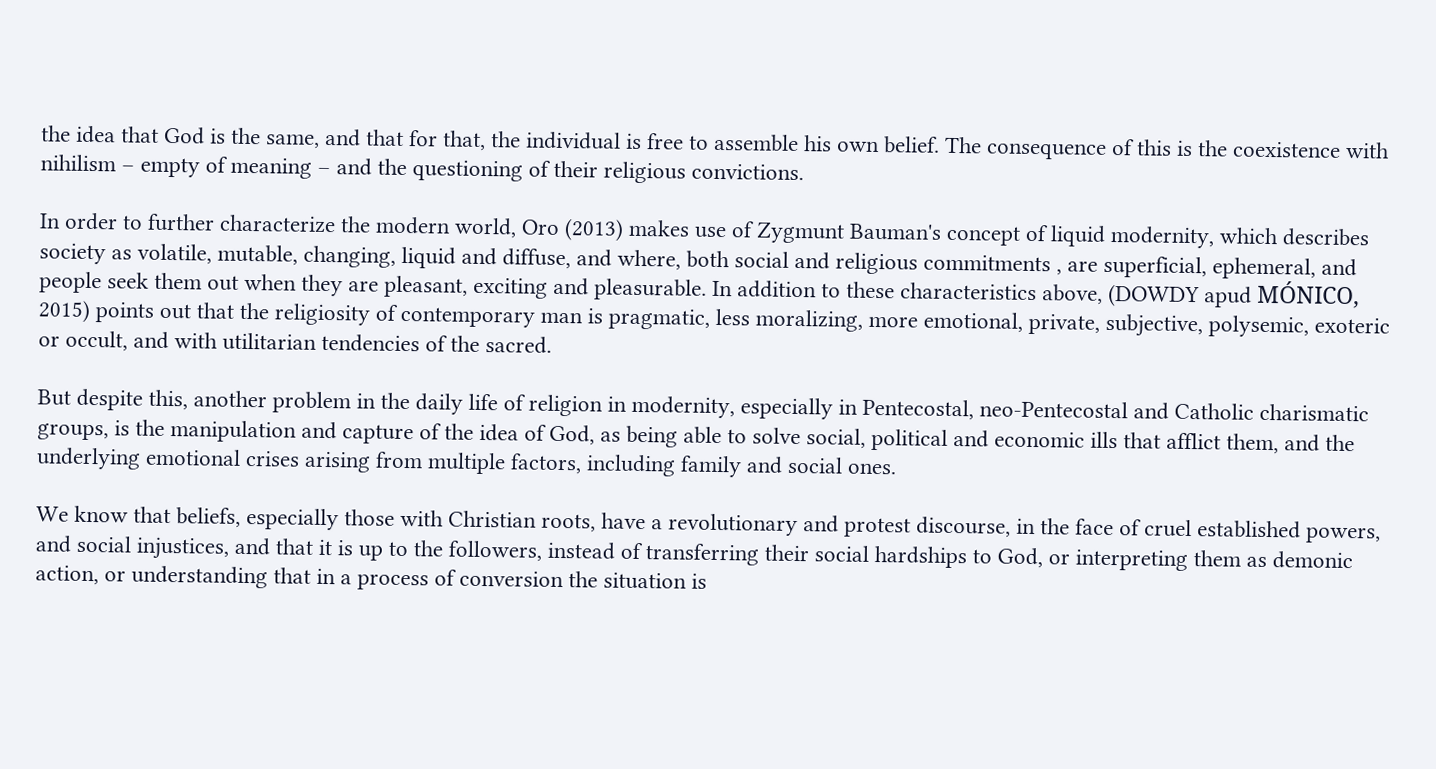the idea that God is the same, and that for that, the individual is free to assemble his own belief. The consequence of this is the coexistence with nihilism – empty of meaning – and the questioning of their religious convictions.

In order to further characterize the modern world, Oro (2013) makes use of Zygmunt Bauman's concept of liquid modernity, which describes society as volatile, mutable, changing, liquid and diffuse, and where, both social and religious commitments , are superficial, ephemeral, and people seek them out when they are pleasant, exciting and pleasurable. In addition to these characteristics above, (DOWDY apud MÓNICO, 2015) points out that the religiosity of contemporary man is pragmatic, less moralizing, more emotional, private, subjective, polysemic, exoteric or occult, and with utilitarian tendencies of the sacred.

But despite this, another problem in the daily life of religion in modernity, especially in Pentecostal, neo-Pentecostal and Catholic charismatic groups, is the manipulation and capture of the idea of God, as being able to solve social, political and economic ills that afflict them, and the underlying emotional crises arising from multiple factors, including family and social ones.

We know that beliefs, especially those with Christian roots, have a revolutionary and protest discourse, in the face of cruel established powers, and social injustices, and that it is up to the followers, instead of transferring their social hardships to God, or interpreting them as demonic action, or understanding that in a process of conversion the situation is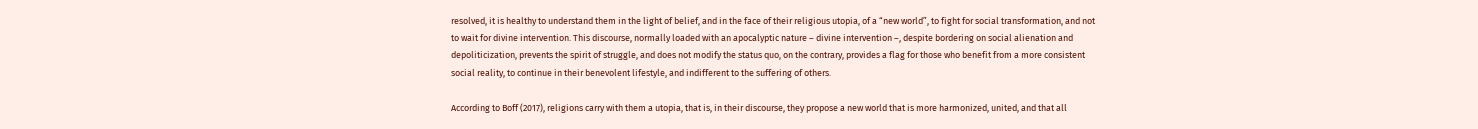resolved, it is healthy to understand them in the light of belief, and in the face of their religious utopia, of a “new world”, to fight for social transformation, and not to wait for divine intervention. This discourse, normally loaded with an apocalyptic nature – divine intervention –, despite bordering on social alienation and depoliticization, prevents the spirit of struggle, and does not modify the status quo, on the contrary, provides a flag for those who benefit from a more consistent social reality, to continue in their benevolent lifestyle, and indifferent to the suffering of others.

According to Boff (2017), religions carry with them a utopia, that is, in their discourse, they propose a new world that is more harmonized, united, and that all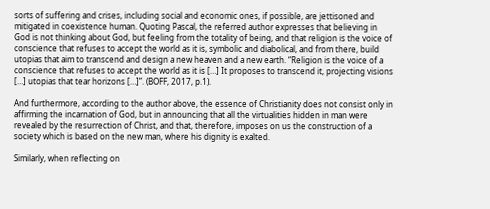sorts of suffering and crises, including social and economic ones, if possible, are jettisoned and mitigated in coexistence human. Quoting Pascal, the referred author expresses that believing in God is not thinking about God, but feeling from the totality of being, and that religion is the voice of conscience that refuses to accept the world as it is, symbolic and diabolical, and from there, build utopias that aim to transcend and design a new heaven and a new earth. “Religion is the voice of a conscience that refuses to accept the world as it is […] It proposes to transcend it, projecting visions […] utopias that tear horizons […]”. (BOFF, 2017, p.1).

And furthermore, according to the author above, the essence of Christianity does not consist only in affirming the incarnation of God, but in announcing that all the virtualities hidden in man were revealed by the resurrection of Christ, and that, therefore, imposes on us the construction of a society which is based on the new man, where his dignity is exalted.

Similarly, when reflecting on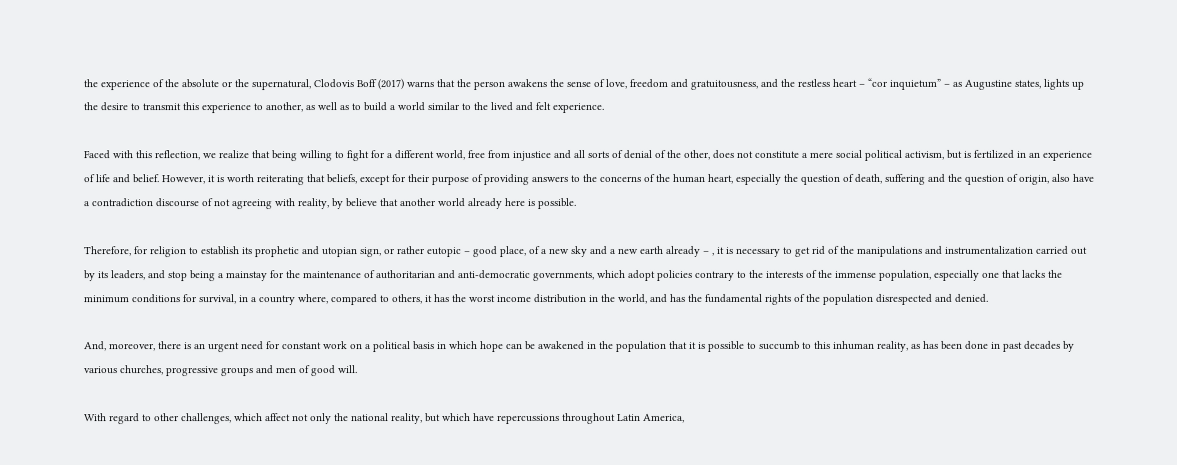the experience of the absolute or the supernatural, Clodovis Boff (2017) warns that the person awakens the sense of love, freedom and gratuitousness, and the restless heart – “cor inquietum” – as Augustine states, lights up the desire to transmit this experience to another, as well as to build a world similar to the lived and felt experience.

Faced with this reflection, we realize that being willing to fight for a different world, free from injustice and all sorts of denial of the other, does not constitute a mere social political activism, but is fertilized in an experience of life and belief. However, it is worth reiterating that beliefs, except for their purpose of providing answers to the concerns of the human heart, especially the question of death, suffering and the question of origin, also have a contradiction discourse of not agreeing with reality, by believe that another world already here is possible.

Therefore, for religion to establish its prophetic and utopian sign, or rather eutopic – good place, of a new sky and a new earth already – , it is necessary to get rid of the manipulations and instrumentalization carried out by its leaders, and stop being a mainstay for the maintenance of authoritarian and anti-democratic governments, which adopt policies contrary to the interests of the immense population, especially one that lacks the minimum conditions for survival, in a country where, compared to others, it has the worst income distribution in the world, and has the fundamental rights of the population disrespected and denied.

And, moreover, there is an urgent need for constant work on a political basis in which hope can be awakened in the population that it is possible to succumb to this inhuman reality, as has been done in past decades by various churches, progressive groups and men of good will.

With regard to other challenges, which affect not only the national reality, but which have repercussions throughout Latin America,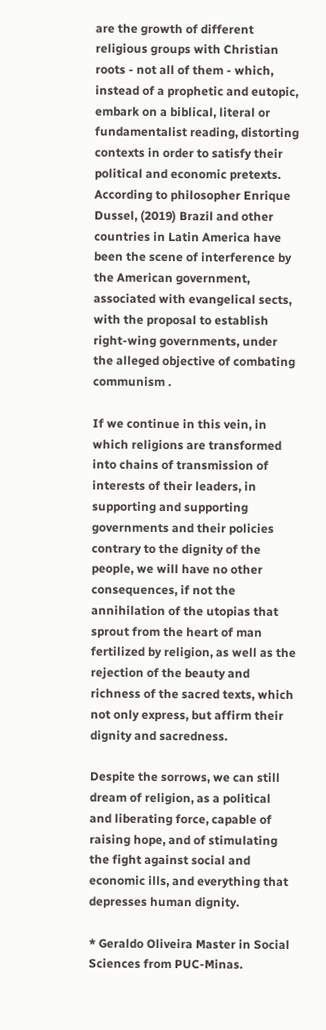are the growth of different religious groups with Christian roots - not all of them - which, instead of a prophetic and eutopic, embark on a biblical, literal or fundamentalist reading, distorting contexts in order to satisfy their political and economic pretexts. According to philosopher Enrique Dussel, (2019) Brazil and other countries in Latin America have been the scene of interference by the American government, associated with evangelical sects, with the proposal to establish right-wing governments, under the alleged objective of combating communism .

If we continue in this vein, in which religions are transformed into chains of transmission of interests of their leaders, in supporting and supporting governments and their policies contrary to the dignity of the people, we will have no other consequences, if not the annihilation of the utopias that sprout from the heart of man fertilized by religion, as well as the rejection of the beauty and richness of the sacred texts, which not only express, but affirm their dignity and sacredness.

Despite the sorrows, we can still dream of religion, as a political and liberating force, capable of raising hope, and of stimulating the fight against social and economic ills, and everything that depresses human dignity.

* Geraldo Oliveira Master in Social Sciences from PUC-Minas.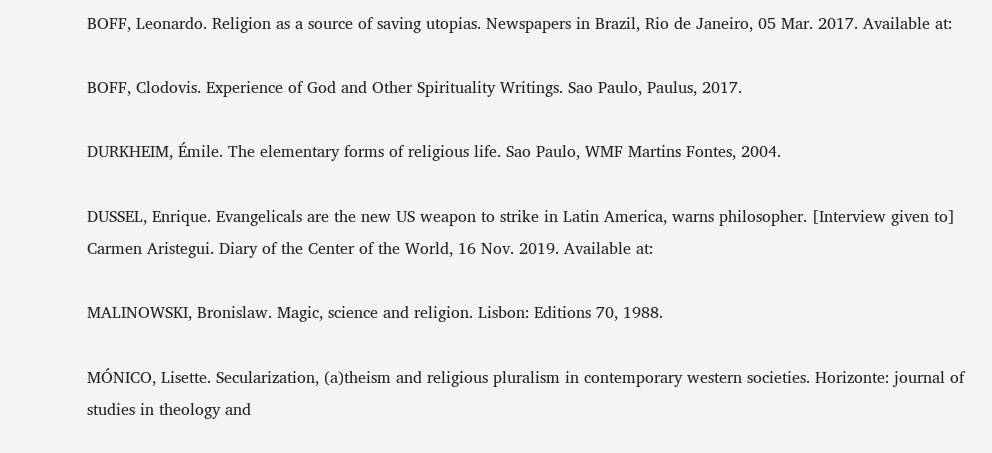BOFF, Leonardo. Religion as a source of saving utopias. Newspapers in Brazil, Rio de Janeiro, 05 Mar. 2017. Available at:

BOFF, Clodovis. Experience of God and Other Spirituality Writings. Sao Paulo, Paulus, 2017.

DURKHEIM, Émile. The elementary forms of religious life. Sao Paulo, WMF Martins Fontes, 2004.

DUSSEL, Enrique. Evangelicals are the new US weapon to strike in Latin America, warns philosopher. [Interview given to] Carmen Aristegui. Diary of the Center of the World, 16 Nov. 2019. Available at:

MALINOWSKI, Bronislaw. Magic, science and religion. Lisbon: Editions 70, 1988.

MÓNICO, Lisette. Secularization, (a)theism and religious pluralism in contemporary western societies. Horizonte: journal of studies in theology and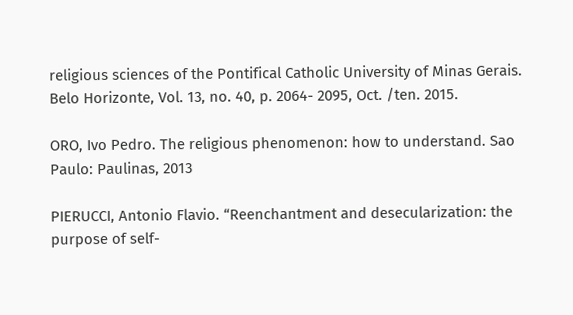religious sciences of the Pontifical Catholic University of Minas Gerais. Belo Horizonte, Vol. 13, no. 40, p. 2064- 2095, Oct. /ten. 2015.

ORO, Ivo Pedro. The religious phenomenon: how to understand. Sao Paulo: Paulinas, 2013

PIERUCCI, Antonio Flavio. “Reenchantment and desecularization: the purpose of self-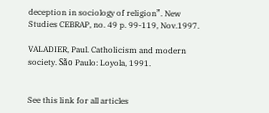deception in sociology of religion”. New Studies CEBRAP, no. 49 p. 99-119, Nov.1997.

VALADIER, Paul. Catholicism and modern society. São Paulo: Loyola, 1991.


See this link for all articles